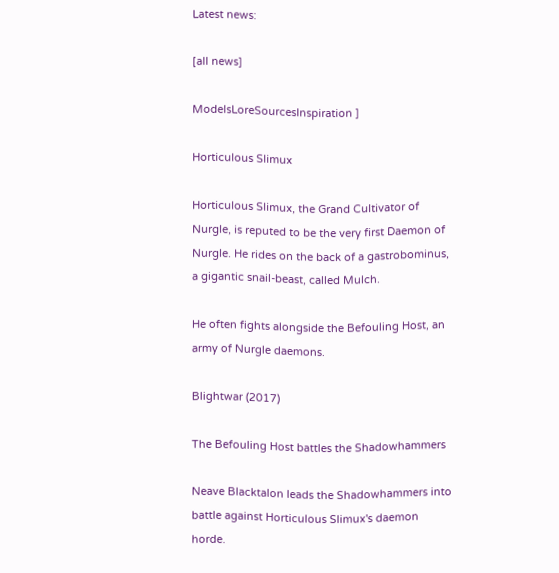Latest news:

[all news]

ModelsLoreSourcesInspiration ]

Horticulous Slimux

Horticulous Slimux, the Grand Cultivator of Nurgle, is reputed to be the very first Daemon of Nurgle. He rides on the back of a gastrobominus, a gigantic snail-beast, called Mulch.

He often fights alongside the Befouling Host, an army of Nurgle daemons.

Blightwar (2017)

The Befouling Host battles the Shadowhammers

Neave Blacktalon leads the Shadowhammers into battle against Horticulous Slimux's daemon horde.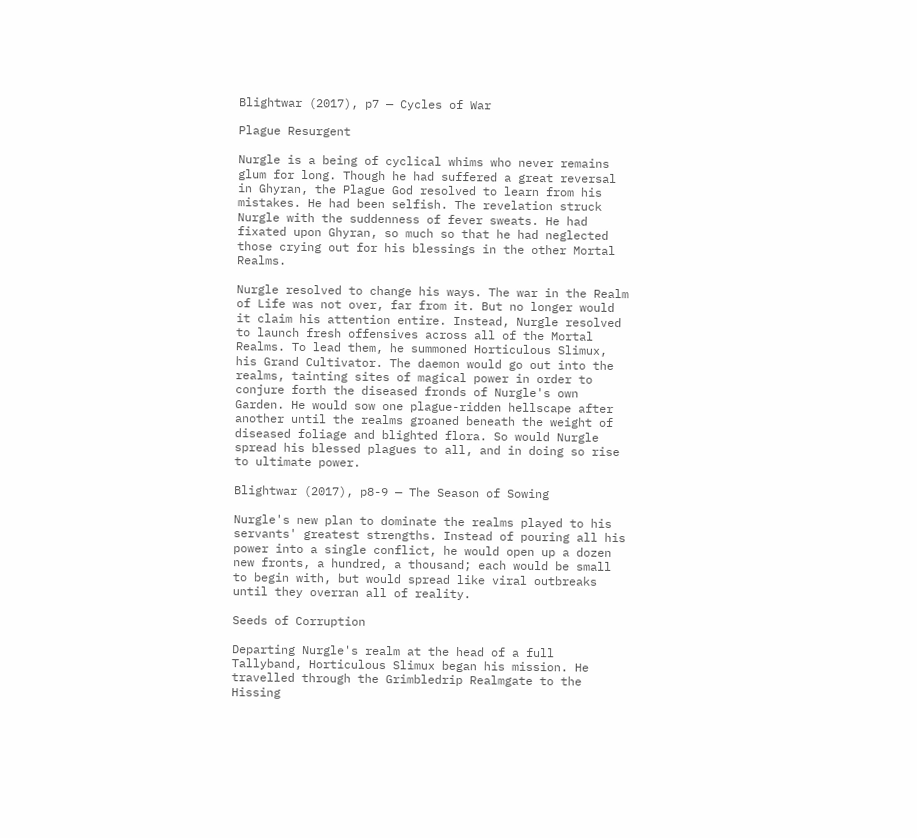Blightwar (2017), p7 — Cycles of War

Plague Resurgent

Nurgle is a being of cyclical whims who never remains glum for long. Though he had suffered a great reversal in Ghyran, the Plague God resolved to learn from his mistakes. He had been selfish. The revelation struck Nurgle with the suddenness of fever sweats. He had fixated upon Ghyran, so much so that he had neglected those crying out for his blessings in the other Mortal Realms.

Nurgle resolved to change his ways. The war in the Realm of Life was not over, far from it. But no longer would it claim his attention entire. Instead, Nurgle resolved to launch fresh offensives across all of the Mortal Realms. To lead them, he summoned Horticulous Slimux, his Grand Cultivator. The daemon would go out into the realms, tainting sites of magical power in order to conjure forth the diseased fronds of Nurgle's own Garden. He would sow one plague-ridden hellscape after another until the realms groaned beneath the weight of diseased foliage and blighted flora. So would Nurgle spread his blessed plagues to all, and in doing so rise to ultimate power.

Blightwar (2017), p8-9 — The Season of Sowing

Nurgle's new plan to dominate the realms played to his servants' greatest strengths. Instead of pouring all his power into a single conflict, he would open up a dozen new fronts, a hundred, a thousand; each would be small to begin with, but would spread like viral outbreaks until they overran all of reality.

Seeds of Corruption

Departing Nurgle's realm at the head of a full Tallyband, Horticulous Slimux began his mission. He travelled through the Grimbledrip Realmgate to the Hissing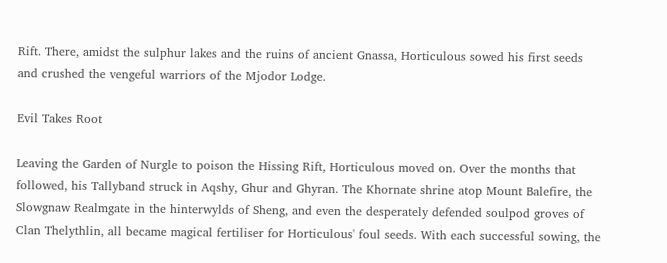Rift. There, amidst the sulphur lakes and the ruins of ancient Gnassa, Horticulous sowed his first seeds and crushed the vengeful warriors of the Mjodor Lodge.

Evil Takes Root

Leaving the Garden of Nurgle to poison the Hissing Rift, Horticulous moved on. Over the months that followed, his Tallyband struck in Aqshy, Ghur and Ghyran. The Khornate shrine atop Mount Balefire, the Slowgnaw Realmgate in the hinterwylds of Sheng, and even the desperately defended soulpod groves of Clan Thelythlin, all became magical fertiliser for Horticulous' foul seeds. With each successful sowing, the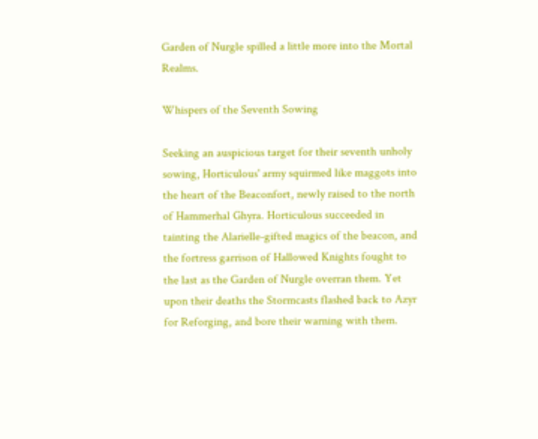Garden of Nurgle spilled a little more into the Mortal Realms.

Whispers of the Seventh Sowing

Seeking an auspicious target for their seventh unholy sowing, Horticulous' army squirmed like maggots into the heart of the Beaconfort, newly raised to the north of Hammerhal Ghyra. Horticulous succeeded in tainting the Alarielle-gifted magics of the beacon, and the fortress garrison of Hallowed Knights fought to the last as the Garden of Nurgle overran them. Yet upon their deaths the Stormcasts flashed back to Azyr for Reforging, and bore their warning with them.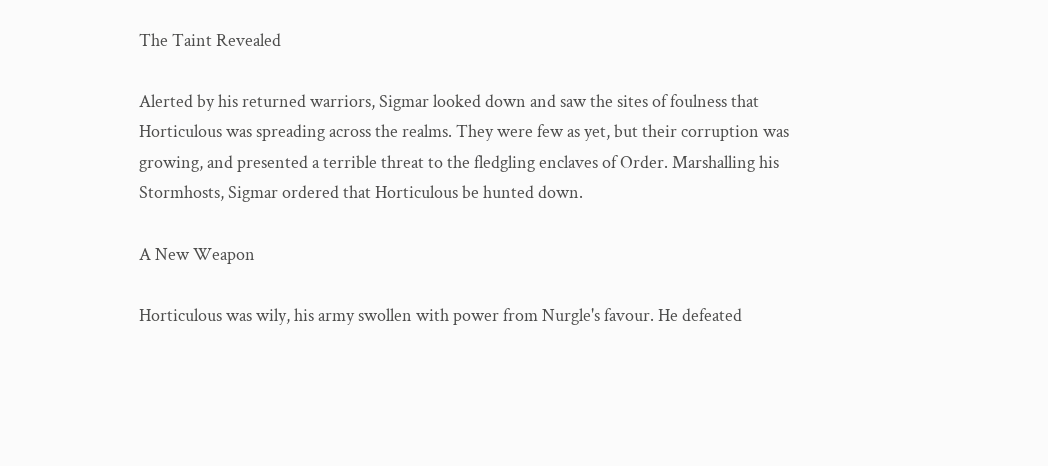The Taint Revealed

Alerted by his returned warriors, Sigmar looked down and saw the sites of foulness that Horticulous was spreading across the realms. They were few as yet, but their corruption was growing, and presented a terrible threat to the fledgling enclaves of Order. Marshalling his Stormhosts, Sigmar ordered that Horticulous be hunted down.

A New Weapon

Horticulous was wily, his army swollen with power from Nurgle's favour. He defeated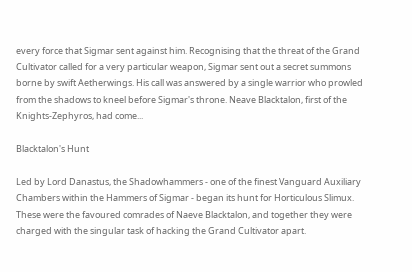every force that Sigmar sent against him. Recognising that the threat of the Grand Cultivator called for a very particular weapon, Sigmar sent out a secret summons borne by swift Aetherwings. His call was answered by a single warrior who prowled from the shadows to kneel before Sigmar's throne. Neave Blacktalon, first of the Knights-Zephyros, had come...

Blacktalon's Hunt

Led by Lord Danastus, the Shadowhammers - one of the finest Vanguard Auxiliary Chambers within the Hammers of Sigmar - began its hunt for Horticulous Slimux. These were the favoured comrades of Naeve Blacktalon, and together they were charged with the singular task of hacking the Grand Cultivator apart.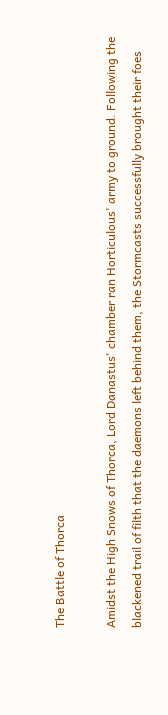The Battle of Thorca

Amidst the High Snows of Thorca, Lord Danastus' chamber ran Horticulous' army to ground. Following the blackened trail of filth that the daemons left behind them, the Stormcasts successfully brought their foes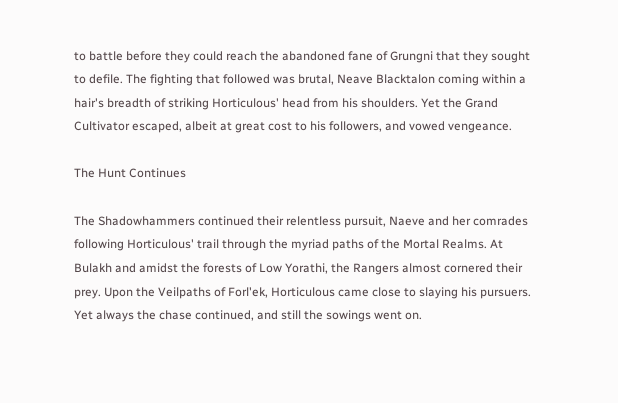to battle before they could reach the abandoned fane of Grungni that they sought to defile. The fighting that followed was brutal, Neave Blacktalon coming within a hair's breadth of striking Horticulous' head from his shoulders. Yet the Grand Cultivator escaped, albeit at great cost to his followers, and vowed vengeance.

The Hunt Continues

The Shadowhammers continued their relentless pursuit, Naeve and her comrades following Horticulous' trail through the myriad paths of the Mortal Realms. At Bulakh and amidst the forests of Low Yorathi, the Rangers almost cornered their prey. Upon the Veilpaths of Forl'ek, Horticulous came close to slaying his pursuers. Yet always the chase continued, and still the sowings went on.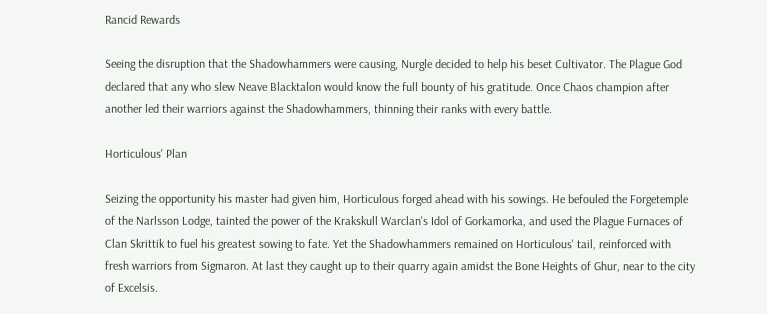Rancid Rewards

Seeing the disruption that the Shadowhammers were causing, Nurgle decided to help his beset Cultivator. The Plague God declared that any who slew Neave Blacktalon would know the full bounty of his gratitude. Once Chaos champion after another led their warriors against the Shadowhammers, thinning their ranks with every battle.

Horticulous' Plan

Seizing the opportunity his master had given him, Horticulous forged ahead with his sowings. He befouled the Forgetemple of the Narlsson Lodge, tainted the power of the Krakskull Warclan's Idol of Gorkamorka, and used the Plague Furnaces of Clan Skrittik to fuel his greatest sowing to fate. Yet the Shadowhammers remained on Horticulous' tail, reinforced with fresh warriors from Sigmaron. At last they caught up to their quarry again amidst the Bone Heights of Ghur, near to the city of Excelsis.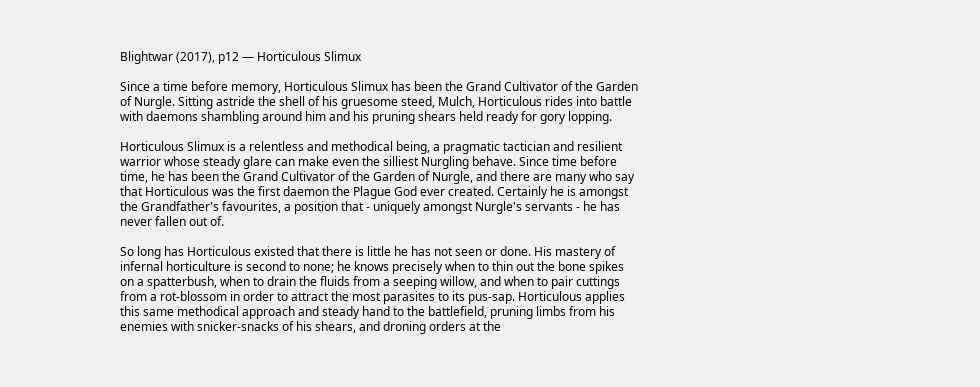Blightwar (2017), p12 — Horticulous Slimux

Since a time before memory, Horticulous Slimux has been the Grand Cultivator of the Garden of Nurgle. Sitting astride the shell of his gruesome steed, Mulch, Horticulous rides into battle with daemons shambling around him and his pruning shears held ready for gory lopping.

Horticulous Slimux is a relentless and methodical being, a pragmatic tactician and resilient warrior whose steady glare can make even the silliest Nurgling behave. Since time before time, he has been the Grand Cultivator of the Garden of Nurgle, and there are many who say that Horticulous was the first daemon the Plague God ever created. Certainly he is amongst the Grandfather's favourites, a position that - uniquely amongst Nurgle's servants - he has never fallen out of.

So long has Horticulous existed that there is little he has not seen or done. His mastery of infernal horticulture is second to none; he knows precisely when to thin out the bone spikes on a spatterbush, when to drain the fluids from a seeping willow, and when to pair cuttings from a rot-blossom in order to attract the most parasites to its pus-sap. Horticulous applies this same methodical approach and steady hand to the battlefield, pruning limbs from his enemies with snicker-snacks of his shears, and droning orders at the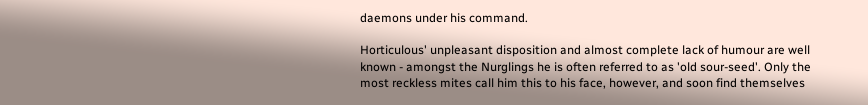daemons under his command.

Horticulous' unpleasant disposition and almost complete lack of humour are well known - amongst the Nurglings he is often referred to as 'old sour-seed'. Only the most reckless mites call him this to his face, however, and soon find themselves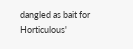dangled as bait for Horticulous'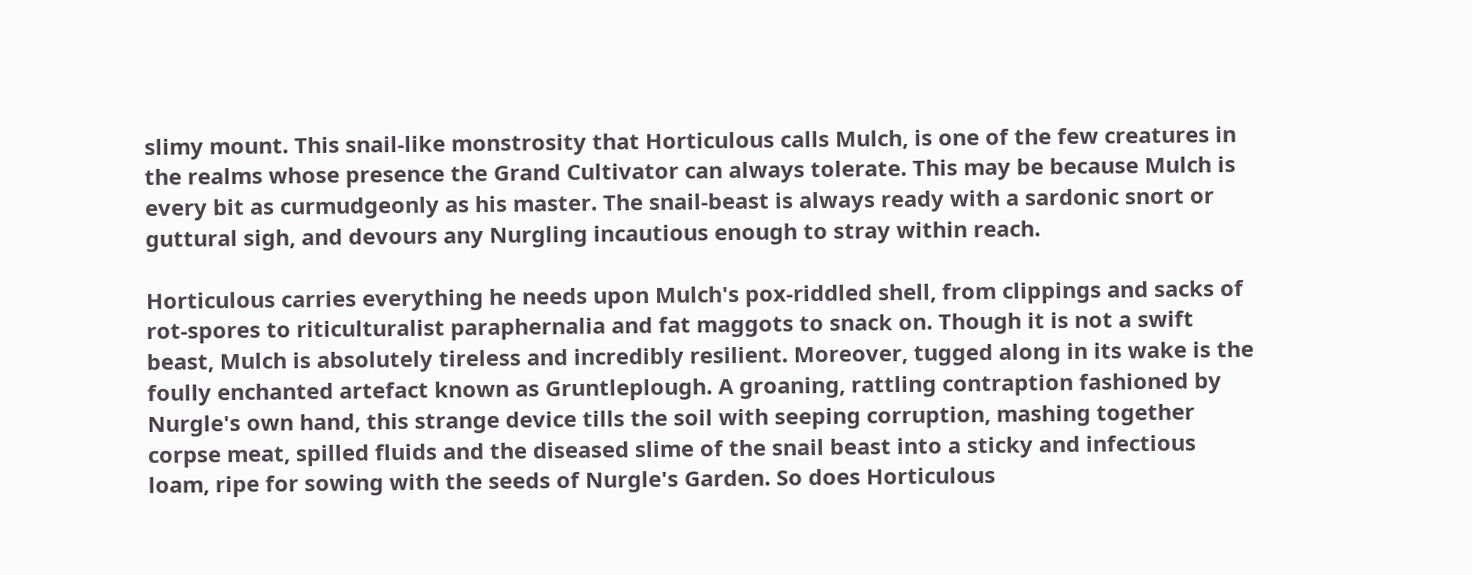slimy mount. This snail-like monstrosity that Horticulous calls Mulch, is one of the few creatures in the realms whose presence the Grand Cultivator can always tolerate. This may be because Mulch is every bit as curmudgeonly as his master. The snail-beast is always ready with a sardonic snort or guttural sigh, and devours any Nurgling incautious enough to stray within reach.

Horticulous carries everything he needs upon Mulch's pox-riddled shell, from clippings and sacks of rot-spores to riticulturalist paraphernalia and fat maggots to snack on. Though it is not a swift beast, Mulch is absolutely tireless and incredibly resilient. Moreover, tugged along in its wake is the foully enchanted artefact known as Gruntleplough. A groaning, rattling contraption fashioned by Nurgle's own hand, this strange device tills the soil with seeping corruption, mashing together corpse meat, spilled fluids and the diseased slime of the snail beast into a sticky and infectious loam, ripe for sowing with the seeds of Nurgle's Garden. So does Horticulous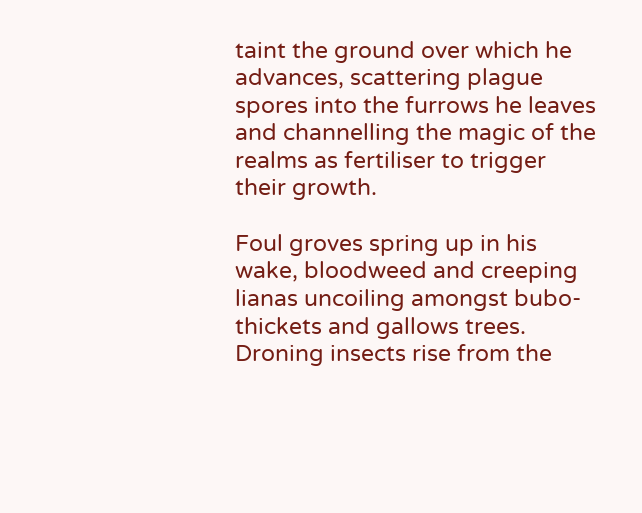taint the ground over which he advances, scattering plague spores into the furrows he leaves and channelling the magic of the realms as fertiliser to trigger their growth.

Foul groves spring up in his wake, bloodweed and creeping lianas uncoiling amongst bubo-thickets and gallows trees. Droning insects rise from the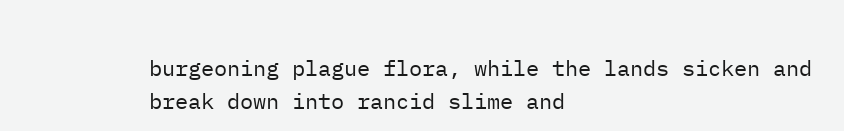burgeoning plague flora, while the lands sicken and break down into rancid slime and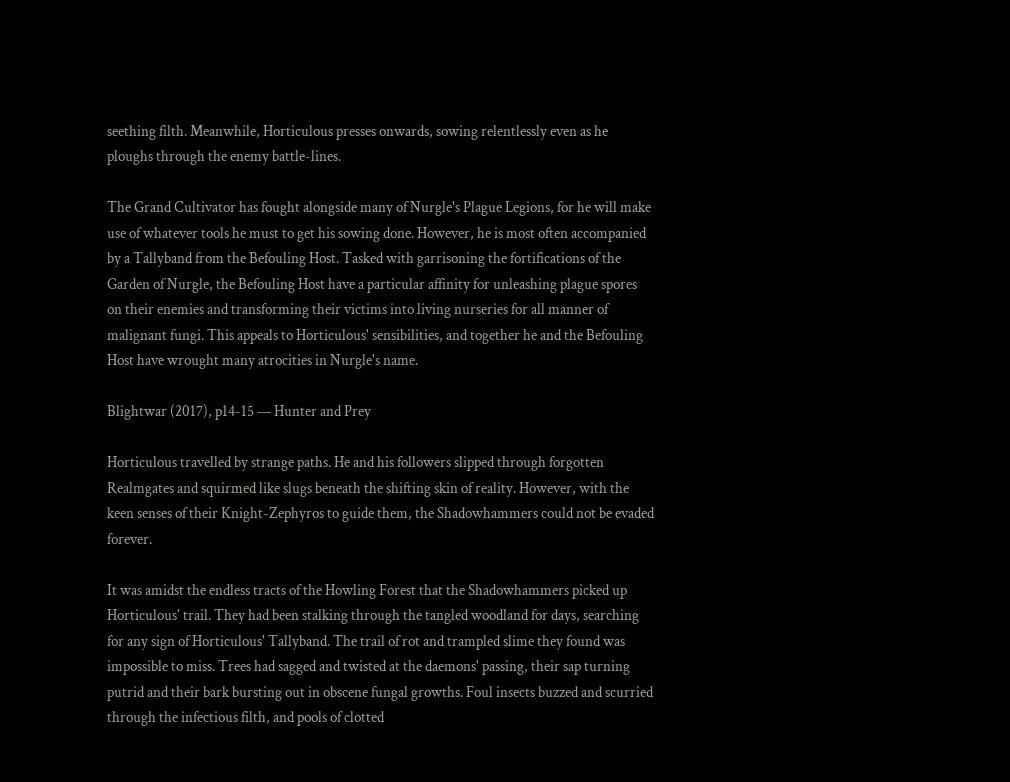seething filth. Meanwhile, Horticulous presses onwards, sowing relentlessly even as he ploughs through the enemy battle-lines.

The Grand Cultivator has fought alongside many of Nurgle's Plague Legions, for he will make use of whatever tools he must to get his sowing done. However, he is most often accompanied by a Tallyband from the Befouling Host. Tasked with garrisoning the fortifications of the Garden of Nurgle, the Befouling Host have a particular affinity for unleashing plague spores on their enemies and transforming their victims into living nurseries for all manner of malignant fungi. This appeals to Horticulous' sensibilities, and together he and the Befouling Host have wrought many atrocities in Nurgle's name.

Blightwar (2017), p14-15 — Hunter and Prey

Horticulous travelled by strange paths. He and his followers slipped through forgotten Realmgates and squirmed like slugs beneath the shifting skin of reality. However, with the keen senses of their Knight-Zephyros to guide them, the Shadowhammers could not be evaded forever.

It was amidst the endless tracts of the Howling Forest that the Shadowhammers picked up Horticulous' trail. They had been stalking through the tangled woodland for days, searching for any sign of Horticulous' Tallyband. The trail of rot and trampled slime they found was impossible to miss. Trees had sagged and twisted at the daemons' passing, their sap turning putrid and their bark bursting out in obscene fungal growths. Foul insects buzzed and scurried through the infectious filth, and pools of clotted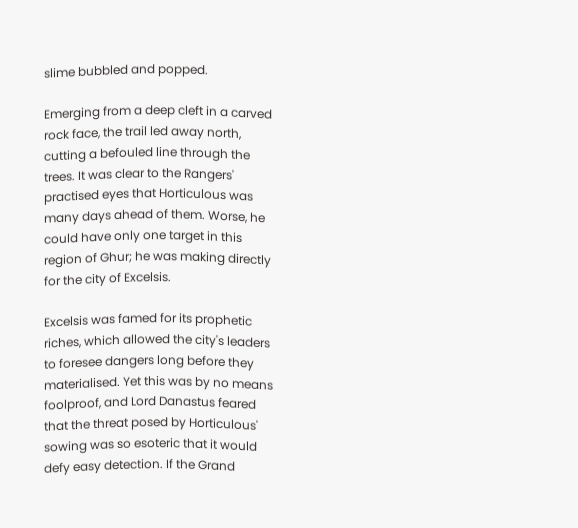slime bubbled and popped.

Emerging from a deep cleft in a carved rock face, the trail led away north, cutting a befouled line through the trees. It was clear to the Rangers' practised eyes that Horticulous was many days ahead of them. Worse, he could have only one target in this region of Ghur; he was making directly for the city of Excelsis.

Excelsis was famed for its prophetic riches, which allowed the city's leaders to foresee dangers long before they materialised. Yet this was by no means foolproof, and Lord Danastus feared that the threat posed by Horticulous' sowing was so esoteric that it would defy easy detection. If the Grand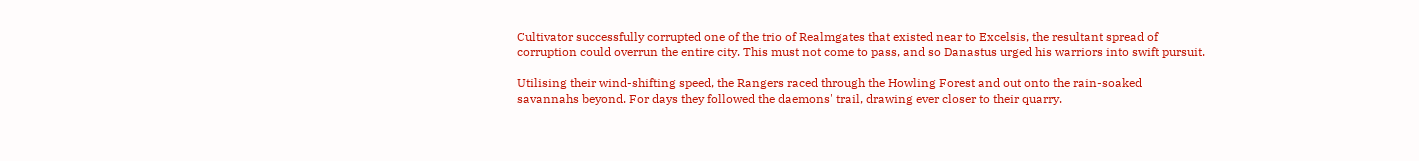Cultivator successfully corrupted one of the trio of Realmgates that existed near to Excelsis, the resultant spread of corruption could overrun the entire city. This must not come to pass, and so Danastus urged his warriors into swift pursuit.

Utilising their wind-shifting speed, the Rangers raced through the Howling Forest and out onto the rain-soaked savannahs beyond. For days they followed the daemons' trail, drawing ever closer to their quarry.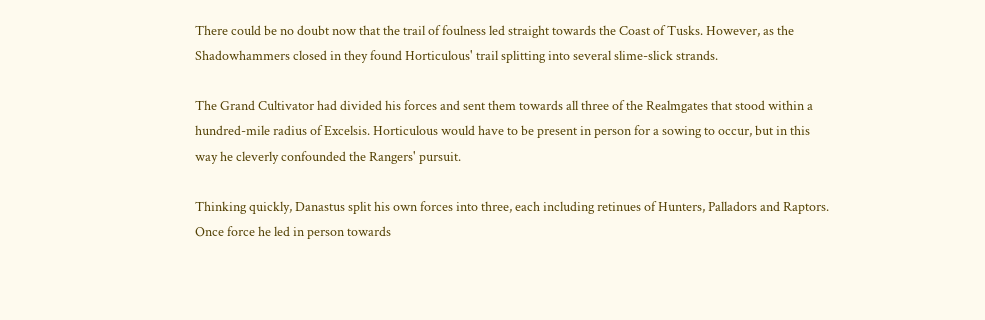There could be no doubt now that the trail of foulness led straight towards the Coast of Tusks. However, as the Shadowhammers closed in they found Horticulous' trail splitting into several slime-slick strands.

The Grand Cultivator had divided his forces and sent them towards all three of the Realmgates that stood within a hundred-mile radius of Excelsis. Horticulous would have to be present in person for a sowing to occur, but in this way he cleverly confounded the Rangers' pursuit.

Thinking quickly, Danastus split his own forces into three, each including retinues of Hunters, Palladors and Raptors. Once force he led in person towards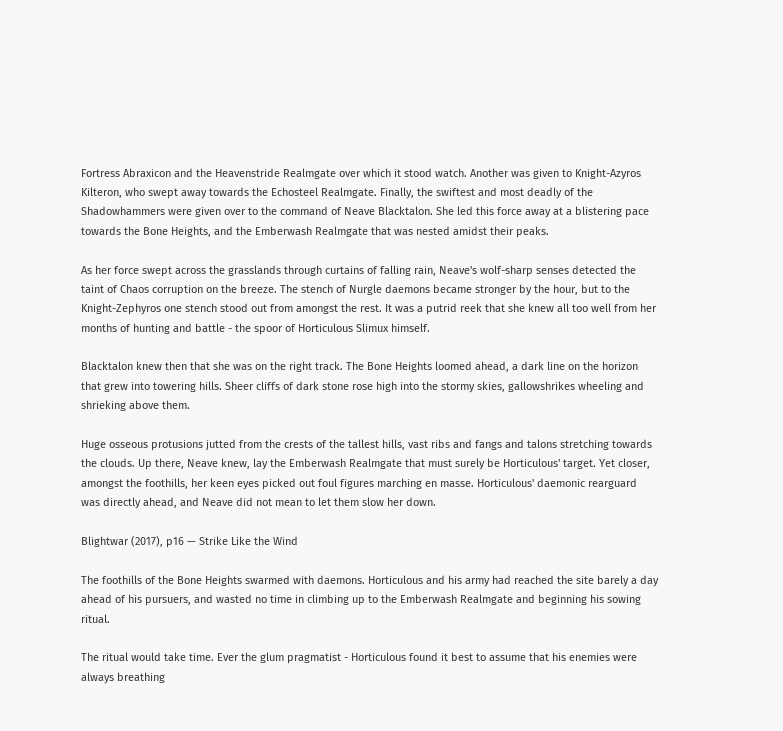Fortress Abraxicon and the Heavenstride Realmgate over which it stood watch. Another was given to Knight-Azyros Kilteron, who swept away towards the Echosteel Realmgate. Finally, the swiftest and most deadly of the Shadowhammers were given over to the command of Neave Blacktalon. She led this force away at a blistering pace towards the Bone Heights, and the Emberwash Realmgate that was nested amidst their peaks.

As her force swept across the grasslands through curtains of falling rain, Neave's wolf-sharp senses detected the taint of Chaos corruption on the breeze. The stench of Nurgle daemons became stronger by the hour, but to the Knight-Zephyros one stench stood out from amongst the rest. It was a putrid reek that she knew all too well from her months of hunting and battle - the spoor of Horticulous Slimux himself.

Blacktalon knew then that she was on the right track. The Bone Heights loomed ahead, a dark line on the horizon that grew into towering hills. Sheer cliffs of dark stone rose high into the stormy skies, gallowshrikes wheeling and shrieking above them.

Huge osseous protusions jutted from the crests of the tallest hills, vast ribs and fangs and talons stretching towards the clouds. Up there, Neave knew, lay the Emberwash Realmgate that must surely be Horticulous' target. Yet closer, amongst the foothills, her keen eyes picked out foul figures marching en masse. Horticulous' daemonic rearguard was directly ahead, and Neave did not mean to let them slow her down.

Blightwar (2017), p16 — Strike Like the Wind

The foothills of the Bone Heights swarmed with daemons. Horticulous and his army had reached the site barely a day ahead of his pursuers, and wasted no time in climbing up to the Emberwash Realmgate and beginning his sowing ritual.

The ritual would take time. Ever the glum pragmatist - Horticulous found it best to assume that his enemies were always breathing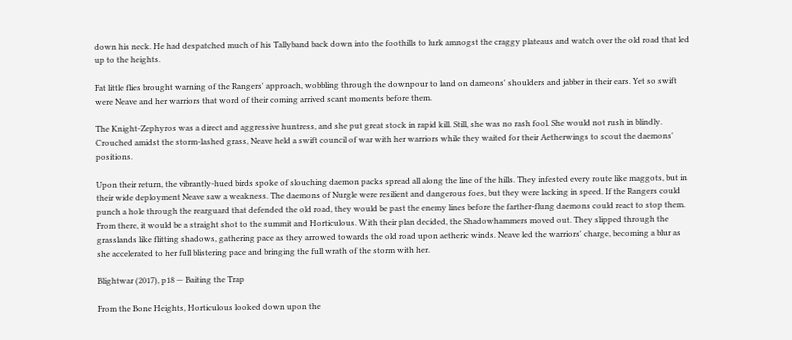down his neck. He had despatched much of his Tallyband back down into the foothills to lurk amnogst the craggy plateaus and watch over the old road that led up to the heights.

Fat little flies brought warning of the Rangers' approach, wobbling through the downpour to land on dameons' shoulders and jabber in their ears. Yet so swift were Neave and her warriors that word of their coming arrived scant moments before them.

The Knight-Zephyros was a direct and aggressive huntress, and she put great stock in rapid kill. Still, she was no rash fool. She would not rush in blindly. Crouched amidst the storm-lashed grass, Neave held a swift council of war with her warriors while they waited for their Aetherwings to scout the daemons' positions.

Upon their return, the vibrantly-hued birds spoke of slouching daemon packs spread all along the line of the hills. They infested every route like maggots, but in their wide deployment Neave saw a weakness. The daemons of Nurgle were resilient and dangerous foes, but they were lacking in speed. If the Rangers could punch a hole through the rearguard that defended the old road, they would be past the enemy lines before the farther-flung daemons could react to stop them. From there, it would be a straight shot to the summit and Horticulous. With their plan decided, the Shadowhammers moved out. They slipped through the grasslands like flitting shadows, gathering pace as they arrowed towards the old road upon aetheric winds. Neave led the warriors' charge, becoming a blur as she accelerated to her full blistering pace and bringing the full wrath of the storm with her.

Blightwar (2017), p18 — Baiting the Trap

From the Bone Heights, Horticulous looked down upon the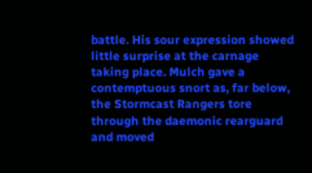battle. His sour expression showed little surprise at the carnage taking place. Mulch gave a contemptuous snort as, far below, the Stormcast Rangers tore through the daemonic rearguard and moved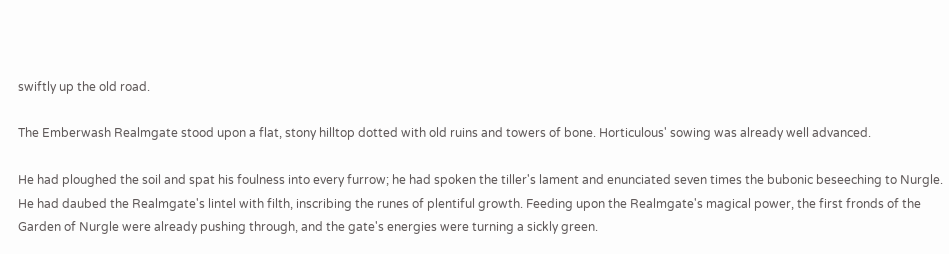swiftly up the old road.

The Emberwash Realmgate stood upon a flat, stony hilltop dotted with old ruins and towers of bone. Horticulous' sowing was already well advanced.

He had ploughed the soil and spat his foulness into every furrow; he had spoken the tiller's lament and enunciated seven times the bubonic beseeching to Nurgle. He had daubed the Realmgate's lintel with filth, inscribing the runes of plentiful growth. Feeding upon the Realmgate's magical power, the first fronds of the Garden of Nurgle were already pushing through, and the gate's energies were turning a sickly green.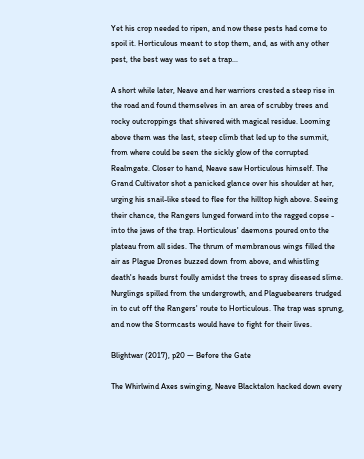Yet his crop needed to ripen, and now these pests had come to spoil it. Horticulous meant to stop them, and, as with any other pest, the best way was to set a trap...

A short while later, Neave and her warriors crested a steep rise in the road and found themselves in an area of scrubby trees and rocky outcroppings that shivered with magical residue. Looming above them was the last, steep climb that led up to the summit, from where could be seen the sickly glow of the corrupted Realmgate. Closer to hand, Neave saw Horticulous himself. The Grand Cultivator shot a panicked glance over his shoulder at her, urging his snail-like steed to flee for the hilltop high above. Seeing their chance, the Rangers lunged forward into the ragged copse - into the jaws of the trap. Horticulous' daemons poured onto the plateau from all sides. The thrum of membranous wings filled the air as Plague Drones buzzed down from above, and whistling death's heads burst foully amidst the trees to spray diseased slime. Nurglings spilled from the undergrowth, and Plaguebearers trudged in to cut off the Rangers' route to Horticulous. The trap was sprung, and now the Stormcasts would have to fight for their lives.

Blightwar (2017), p20 — Before the Gate

The Whirlwind Axes swinging, Neave Blacktalon hacked down every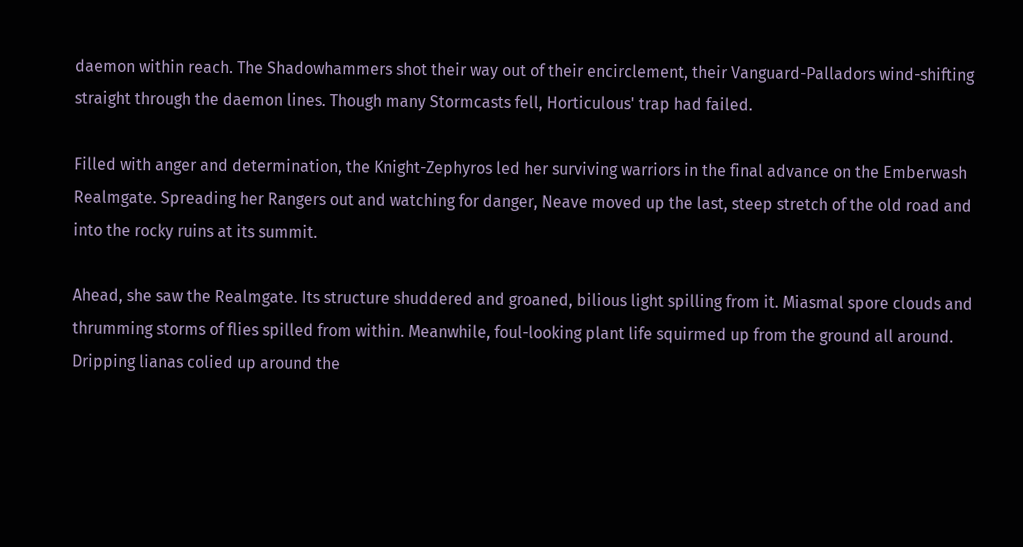daemon within reach. The Shadowhammers shot their way out of their encirclement, their Vanguard-Palladors wind-shifting straight through the daemon lines. Though many Stormcasts fell, Horticulous' trap had failed.

Filled with anger and determination, the Knight-Zephyros led her surviving warriors in the final advance on the Emberwash Realmgate. Spreading her Rangers out and watching for danger, Neave moved up the last, steep stretch of the old road and into the rocky ruins at its summit.

Ahead, she saw the Realmgate. Its structure shuddered and groaned, bilious light spilling from it. Miasmal spore clouds and thrumming storms of flies spilled from within. Meanwhile, foul-looking plant life squirmed up from the ground all around. Dripping lianas colied up around the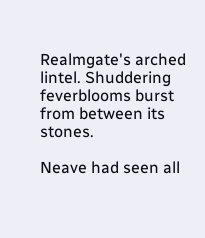Realmgate's arched lintel. Shuddering feverblooms burst from between its stones.

Neave had seen all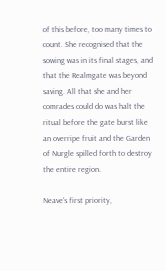of this before, too many times to count. She recognised that the sowing was in its final stages, and that the Realmgate was beyond saving. All that she and her comrades could do was halt the ritual before the gate burst like an overripe fruit and the Garden of Nurgle spilled forth to destroy the entire region.

Neave's first priority,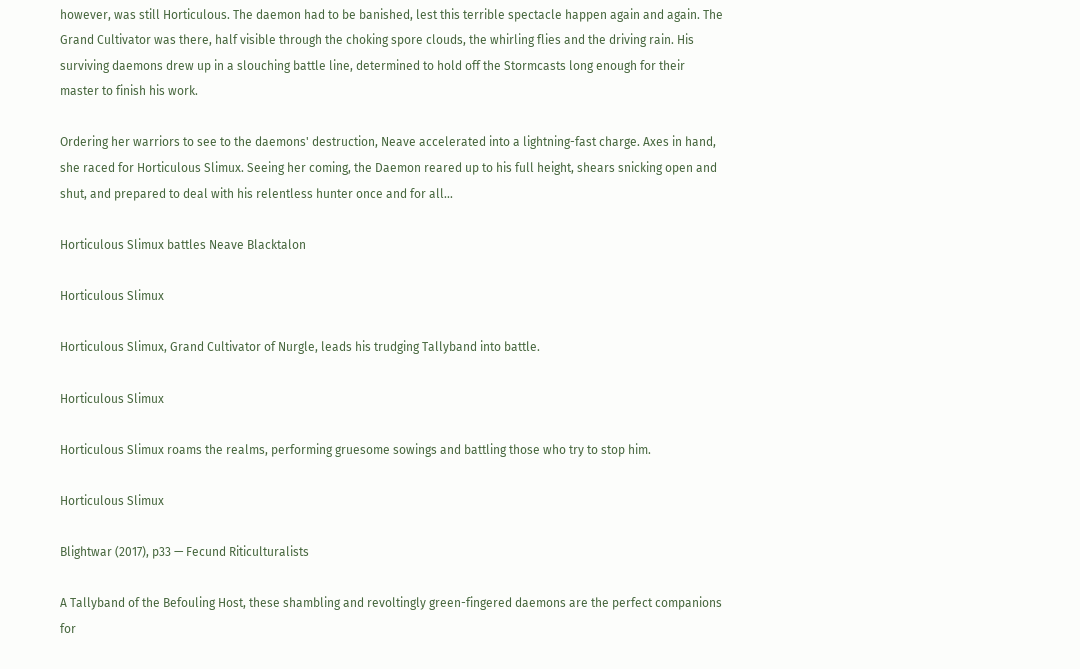however, was still Horticulous. The daemon had to be banished, lest this terrible spectacle happen again and again. The Grand Cultivator was there, half visible through the choking spore clouds, the whirling flies and the driving rain. His surviving daemons drew up in a slouching battle line, determined to hold off the Stormcasts long enough for their master to finish his work.

Ordering her warriors to see to the daemons' destruction, Neave accelerated into a lightning-fast charge. Axes in hand, she raced for Horticulous Slimux. Seeing her coming, the Daemon reared up to his full height, shears snicking open and shut, and prepared to deal with his relentless hunter once and for all...

Horticulous Slimux battles Neave Blacktalon

Horticulous Slimux

Horticulous Slimux, Grand Cultivator of Nurgle, leads his trudging Tallyband into battle.

Horticulous Slimux

Horticulous Slimux roams the realms, performing gruesome sowings and battling those who try to stop him.

Horticulous Slimux

Blightwar (2017), p33 — Fecund Riticulturalists

A Tallyband of the Befouling Host, these shambling and revoltingly green-fingered daemons are the perfect companions for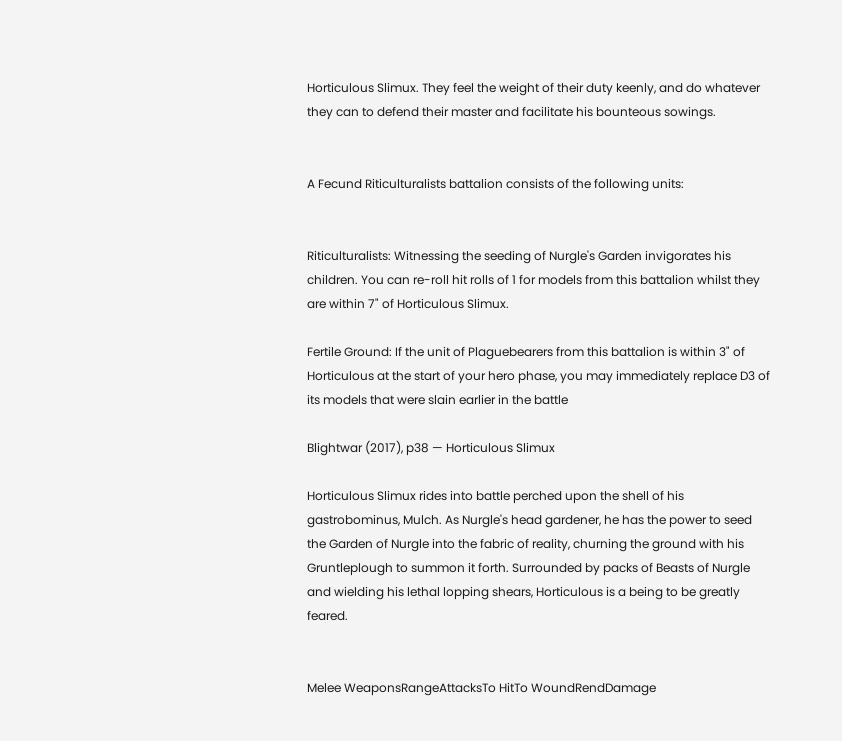Horticulous Slimux. They feel the weight of their duty keenly, and do whatever they can to defend their master and facilitate his bounteous sowings.


A Fecund Riticulturalists battalion consists of the following units:


Riticulturalists: Witnessing the seeding of Nurgle's Garden invigorates his children. You can re-roll hit rolls of 1 for models from this battalion whilst they are within 7" of Horticulous Slimux.

Fertile Ground: If the unit of Plaguebearers from this battalion is within 3" of Horticulous at the start of your hero phase, you may immediately replace D3 of its models that were slain earlier in the battle

Blightwar (2017), p38 — Horticulous Slimux

Horticulous Slimux rides into battle perched upon the shell of his gastrobominus, Mulch. As Nurgle's head gardener, he has the power to seed the Garden of Nurgle into the fabric of reality, churning the ground with his Gruntleplough to summon it forth. Surrounded by packs of Beasts of Nurgle and wielding his lethal lopping shears, Horticulous is a being to be greatly feared.


Melee WeaponsRangeAttacksTo HitTo WoundRendDamage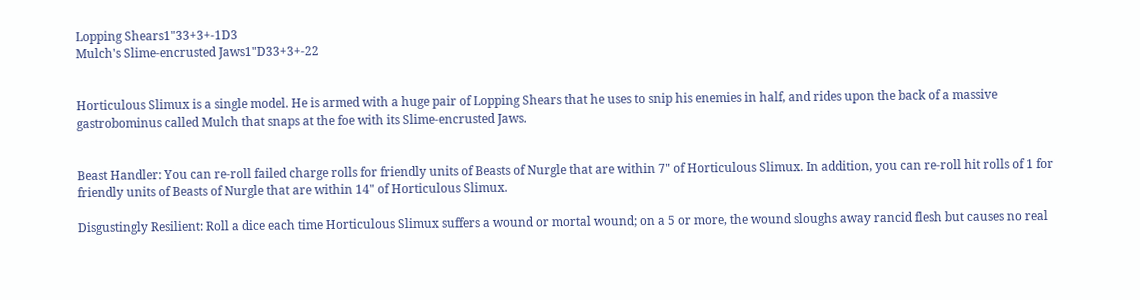Lopping Shears1"33+3+-1D3
Mulch's Slime-encrusted Jaws1"D33+3+-22


Horticulous Slimux is a single model. He is armed with a huge pair of Lopping Shears that he uses to snip his enemies in half, and rides upon the back of a massive gastrobominus called Mulch that snaps at the foe with its Slime-encrusted Jaws.


Beast Handler: You can re-roll failed charge rolls for friendly units of Beasts of Nurgle that are within 7" of Horticulous Slimux. In addition, you can re-roll hit rolls of 1 for friendly units of Beasts of Nurgle that are within 14" of Horticulous Slimux.

Disgustingly Resilient: Roll a dice each time Horticulous Slimux suffers a wound or mortal wound; on a 5 or more, the wound sloughs away rancid flesh but causes no real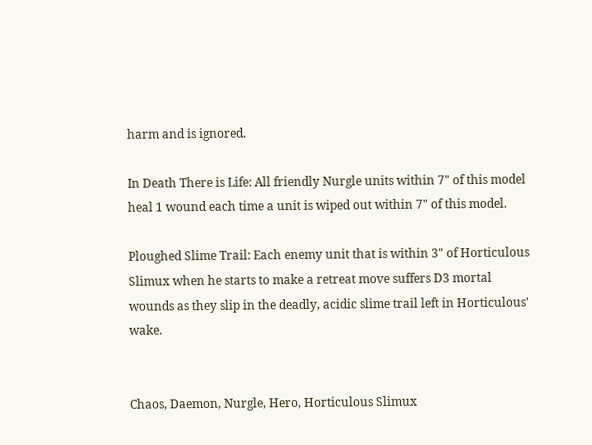harm and is ignored.

In Death There is Life: All friendly Nurgle units within 7" of this model heal 1 wound each time a unit is wiped out within 7" of this model.

Ploughed Slime Trail: Each enemy unit that is within 3" of Horticulous Slimux when he starts to make a retreat move suffers D3 mortal wounds as they slip in the deadly, acidic slime trail left in Horticulous' wake.


Chaos, Daemon, Nurgle, Hero, Horticulous Slimux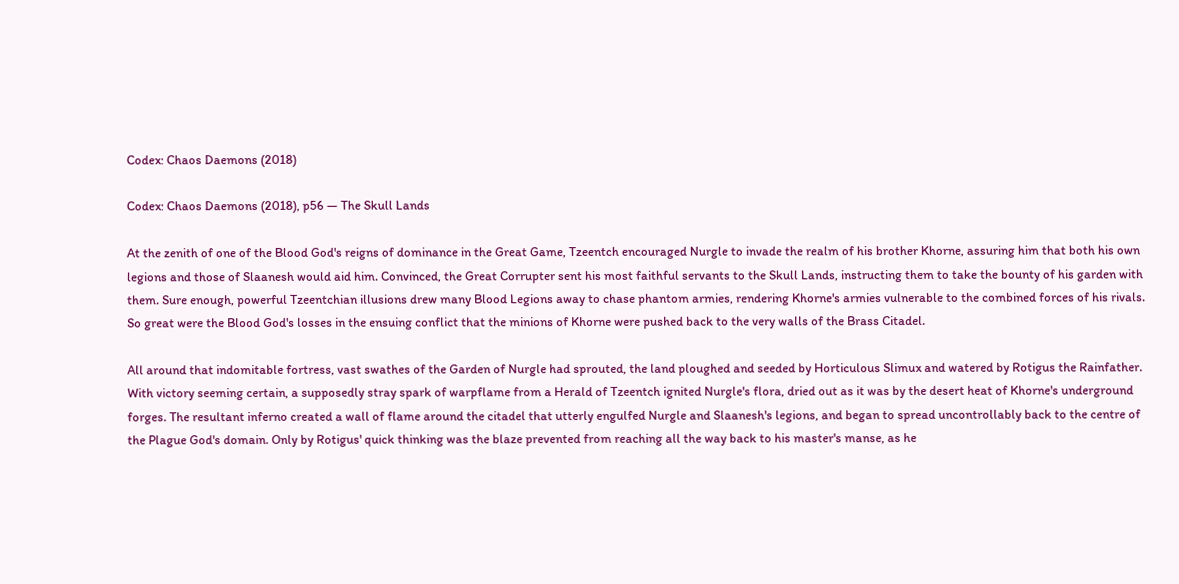Codex: Chaos Daemons (2018)

Codex: Chaos Daemons (2018), p56 — The Skull Lands

At the zenith of one of the Blood God's reigns of dominance in the Great Game, Tzeentch encouraged Nurgle to invade the realm of his brother Khorne, assuring him that both his own legions and those of Slaanesh would aid him. Convinced, the Great Corrupter sent his most faithful servants to the Skull Lands, instructing them to take the bounty of his garden with them. Sure enough, powerful Tzeentchian illusions drew many Blood Legions away to chase phantom armies, rendering Khorne's armies vulnerable to the combined forces of his rivals. So great were the Blood God's losses in the ensuing conflict that the minions of Khorne were pushed back to the very walls of the Brass Citadel.

All around that indomitable fortress, vast swathes of the Garden of Nurgle had sprouted, the land ploughed and seeded by Horticulous Slimux and watered by Rotigus the Rainfather. With victory seeming certain, a supposedly stray spark of warpflame from a Herald of Tzeentch ignited Nurgle's flora, dried out as it was by the desert heat of Khorne's underground forges. The resultant inferno created a wall of flame around the citadel that utterly engulfed Nurgle and Slaanesh's legions, and began to spread uncontrollably back to the centre of the Plague God's domain. Only by Rotigus' quick thinking was the blaze prevented from reaching all the way back to his master's manse, as he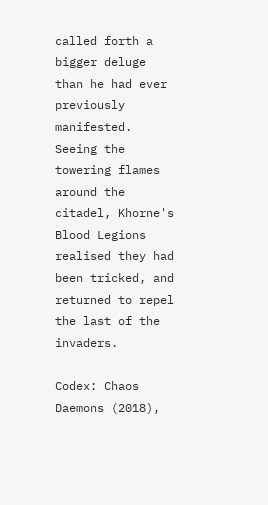called forth a bigger deluge than he had ever previously manifested. Seeing the towering flames around the citadel, Khorne's Blood Legions realised they had been tricked, and returned to repel the last of the invaders.

Codex: Chaos Daemons (2018),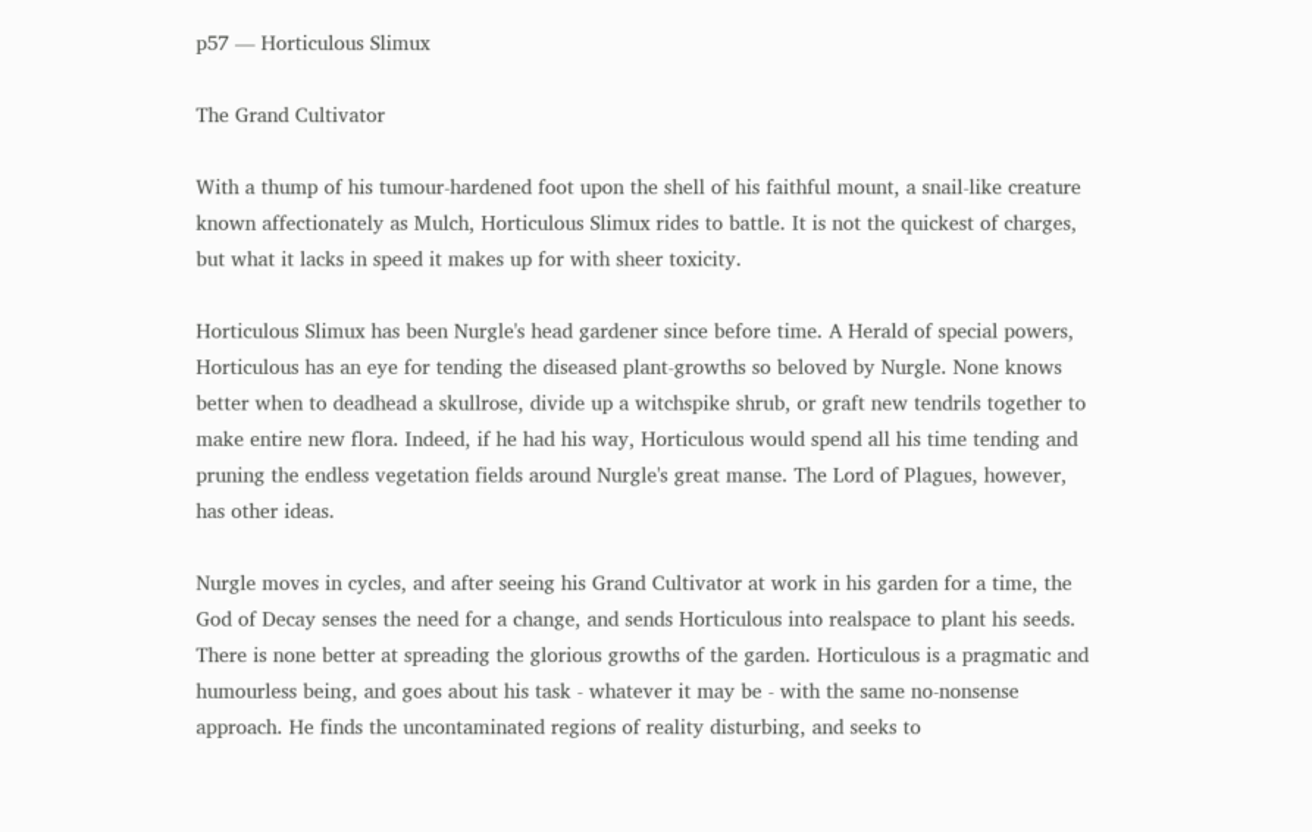p57 — Horticulous Slimux

The Grand Cultivator

With a thump of his tumour-hardened foot upon the shell of his faithful mount, a snail-like creature known affectionately as Mulch, Horticulous Slimux rides to battle. It is not the quickest of charges, but what it lacks in speed it makes up for with sheer toxicity.

Horticulous Slimux has been Nurgle's head gardener since before time. A Herald of special powers, Horticulous has an eye for tending the diseased plant-growths so beloved by Nurgle. None knows better when to deadhead a skullrose, divide up a witchspike shrub, or graft new tendrils together to make entire new flora. Indeed, if he had his way, Horticulous would spend all his time tending and pruning the endless vegetation fields around Nurgle's great manse. The Lord of Plagues, however, has other ideas.

Nurgle moves in cycles, and after seeing his Grand Cultivator at work in his garden for a time, the God of Decay senses the need for a change, and sends Horticulous into realspace to plant his seeds. There is none better at spreading the glorious growths of the garden. Horticulous is a pragmatic and humourless being, and goes about his task - whatever it may be - with the same no-nonsense approach. He finds the uncontaminated regions of reality disturbing, and seeks to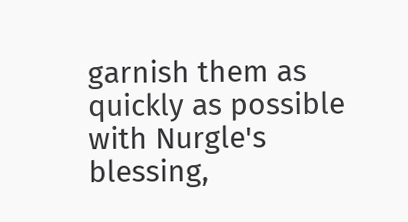garnish them as quickly as possible with Nurgle's blessing,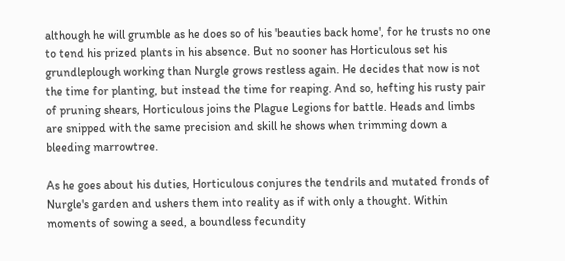although he will grumble as he does so of his 'beauties back home', for he trusts no one to tend his prized plants in his absence. But no sooner has Horticulous set his grundleplough working than Nurgle grows restless again. He decides that now is not the time for planting, but instead the time for reaping. And so, hefting his rusty pair of pruning shears, Horticulous joins the Plague Legions for battle. Heads and limbs are snipped with the same precision and skill he shows when trimming down a bleeding marrowtree.

As he goes about his duties, Horticulous conjures the tendrils and mutated fronds of Nurgle's garden and ushers them into reality as if with only a thought. Within moments of sowing a seed, a boundless fecundity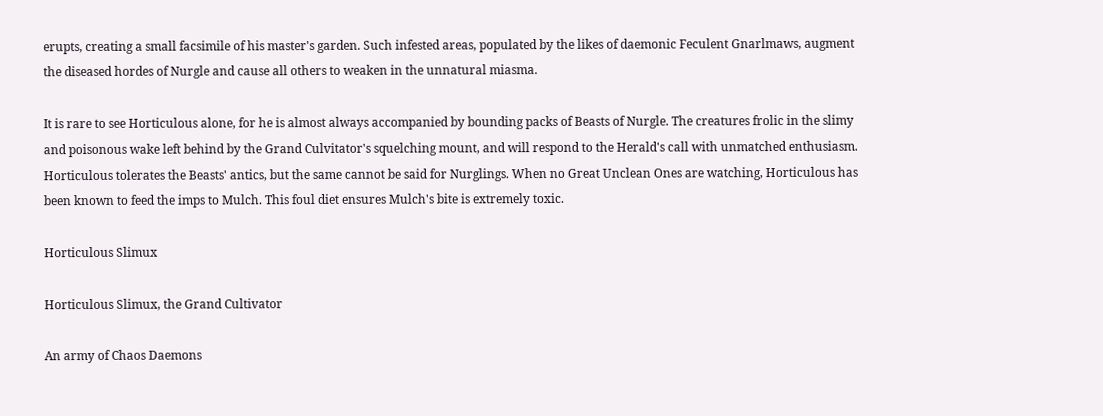erupts, creating a small facsimile of his master's garden. Such infested areas, populated by the likes of daemonic Feculent Gnarlmaws, augment the diseased hordes of Nurgle and cause all others to weaken in the unnatural miasma.

It is rare to see Horticulous alone, for he is almost always accompanied by bounding packs of Beasts of Nurgle. The creatures frolic in the slimy and poisonous wake left behind by the Grand Culvitator's squelching mount, and will respond to the Herald's call with unmatched enthusiasm. Horticulous tolerates the Beasts' antics, but the same cannot be said for Nurglings. When no Great Unclean Ones are watching, Horticulous has been known to feed the imps to Mulch. This foul diet ensures Mulch's bite is extremely toxic.

Horticulous Slimux

Horticulous Slimux, the Grand Cultivator

An army of Chaos Daemons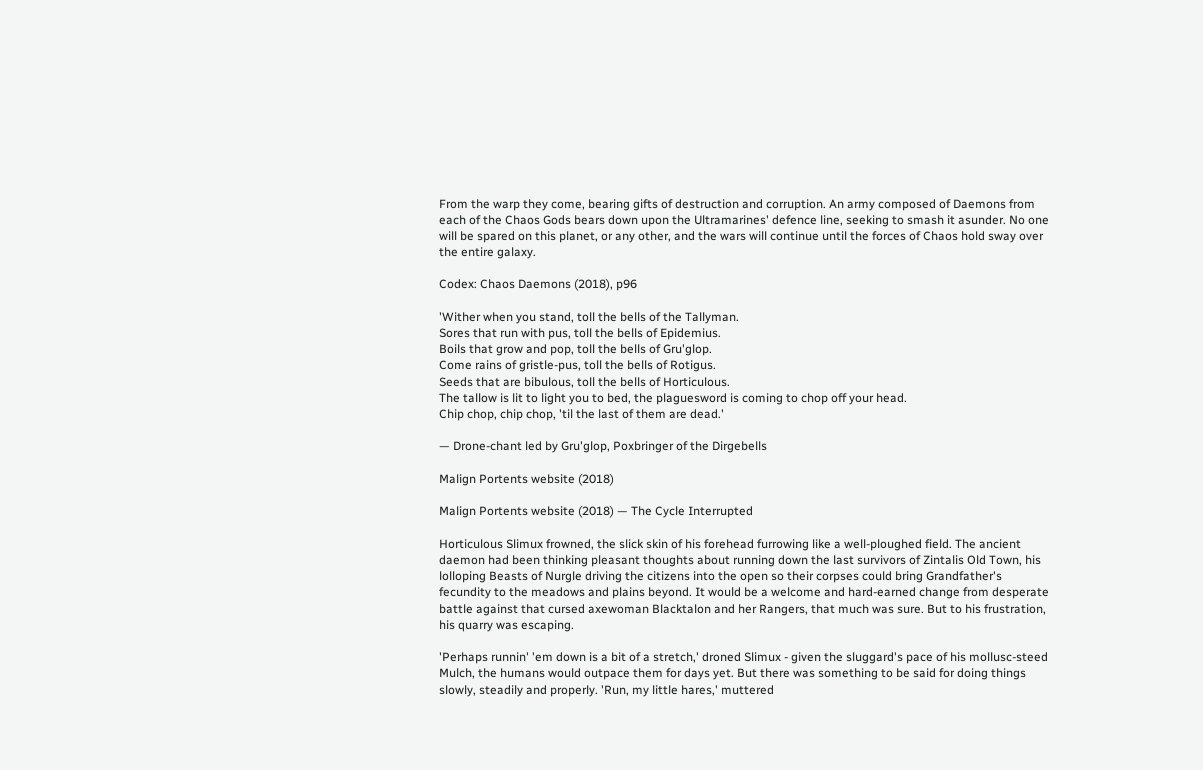From the warp they come, bearing gifts of destruction and corruption. An army composed of Daemons from each of the Chaos Gods bears down upon the Ultramarines' defence line, seeking to smash it asunder. No one will be spared on this planet, or any other, and the wars will continue until the forces of Chaos hold sway over the entire galaxy.

Codex: Chaos Daemons (2018), p96

'Wither when you stand, toll the bells of the Tallyman.
Sores that run with pus, toll the bells of Epidemius.
Boils that grow and pop, toll the bells of Gru'glop.
Come rains of gristle-pus, toll the bells of Rotigus.
Seeds that are bibulous, toll the bells of Horticulous.
The tallow is lit to light you to bed, the plaguesword is coming to chop off your head.
Chip chop, chip chop, 'til the last of them are dead.'

— Drone-chant led by Gru'glop, Poxbringer of the Dirgebells

Malign Portents website (2018)

Malign Portents website (2018) — The Cycle Interrupted

Horticulous Slimux frowned, the slick skin of his forehead furrowing like a well-ploughed field. The ancient daemon had been thinking pleasant thoughts about running down the last survivors of Zintalis Old Town, his lolloping Beasts of Nurgle driving the citizens into the open so their corpses could bring Grandfather's fecundity to the meadows and plains beyond. It would be a welcome and hard-earned change from desperate battle against that cursed axewoman Blacktalon and her Rangers, that much was sure. But to his frustration, his quarry was escaping.

'Perhaps runnin' 'em down is a bit of a stretch,' droned Slimux - given the sluggard's pace of his mollusc-steed Mulch, the humans would outpace them for days yet. But there was something to be said for doing things slowly, steadily and properly. 'Run, my little hares,' muttered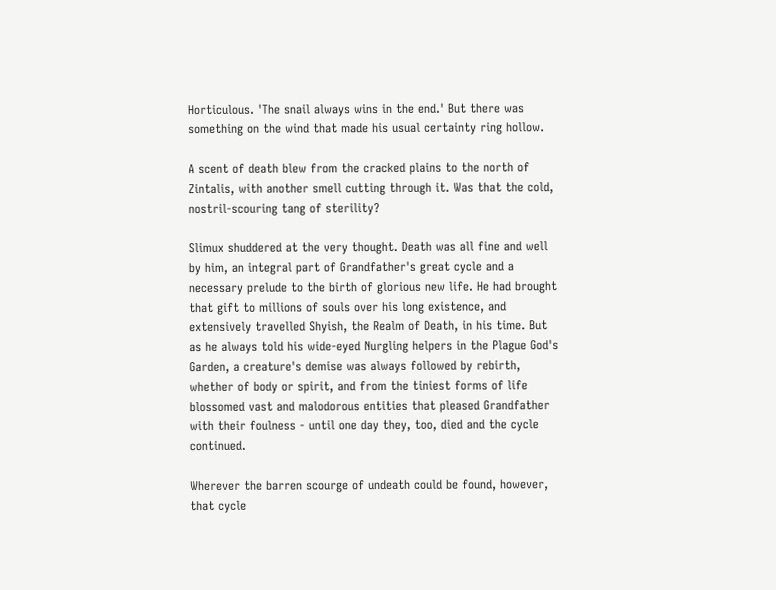Horticulous. 'The snail always wins in the end.' But there was something on the wind that made his usual certainty ring hollow.

A scent of death blew from the cracked plains to the north of Zintalis, with another smell cutting through it. Was that the cold, nostril-scouring tang of sterility?

Slimux shuddered at the very thought. Death was all fine and well by him, an integral part of Grandfather's great cycle and a necessary prelude to the birth of glorious new life. He had brought that gift to millions of souls over his long existence, and extensively travelled Shyish, the Realm of Death, in his time. But as he always told his wide-eyed Nurgling helpers in the Plague God's Garden, a creature's demise was always followed by rebirth, whether of body or spirit, and from the tiniest forms of life blossomed vast and malodorous entities that pleased Grandfather with their foulness - until one day they, too, died and the cycle continued.

Wherever the barren scourge of undeath could be found, however, that cycle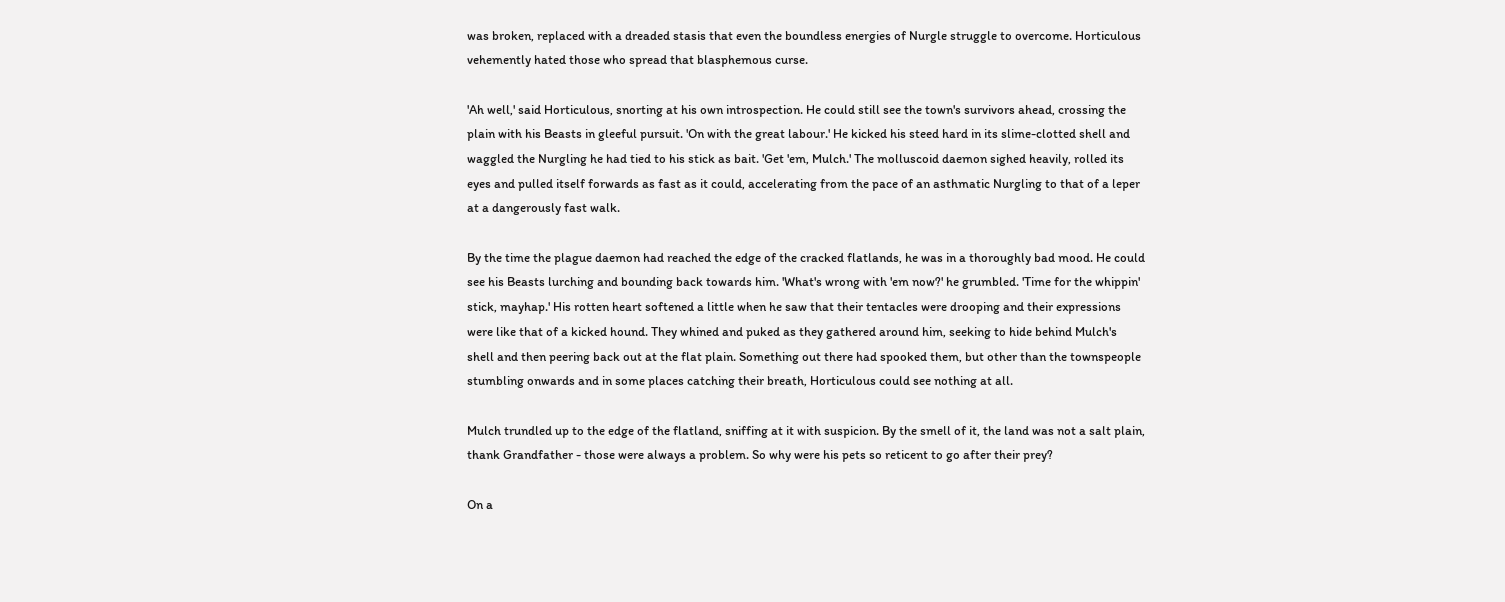was broken, replaced with a dreaded stasis that even the boundless energies of Nurgle struggle to overcome. Horticulous vehemently hated those who spread that blasphemous curse.

'Ah well,' said Horticulous, snorting at his own introspection. He could still see the town's survivors ahead, crossing the plain with his Beasts in gleeful pursuit. 'On with the great labour.' He kicked his steed hard in its slime-clotted shell and waggled the Nurgling he had tied to his stick as bait. 'Get 'em, Mulch.' The molluscoid daemon sighed heavily, rolled its eyes and pulled itself forwards as fast as it could, accelerating from the pace of an asthmatic Nurgling to that of a leper at a dangerously fast walk.

By the time the plague daemon had reached the edge of the cracked flatlands, he was in a thoroughly bad mood. He could see his Beasts lurching and bounding back towards him. 'What's wrong with 'em now?' he grumbled. 'Time for the whippin' stick, mayhap.' His rotten heart softened a little when he saw that their tentacles were drooping and their expressions were like that of a kicked hound. They whined and puked as they gathered around him, seeking to hide behind Mulch's shell and then peering back out at the flat plain. Something out there had spooked them, but other than the townspeople stumbling onwards and in some places catching their breath, Horticulous could see nothing at all.

Mulch trundled up to the edge of the flatland, sniffing at it with suspicion. By the smell of it, the land was not a salt plain, thank Grandfather - those were always a problem. So why were his pets so reticent to go after their prey?

On a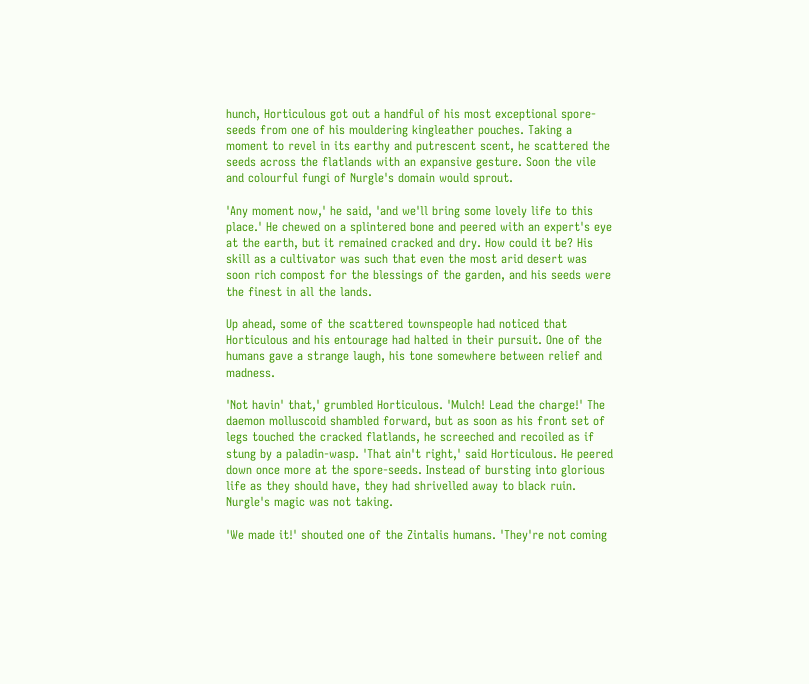hunch, Horticulous got out a handful of his most exceptional spore-seeds from one of his mouldering kingleather pouches. Taking a moment to revel in its earthy and putrescent scent, he scattered the seeds across the flatlands with an expansive gesture. Soon the vile and colourful fungi of Nurgle's domain would sprout.

'Any moment now,' he said, 'and we'll bring some lovely life to this place.' He chewed on a splintered bone and peered with an expert's eye at the earth, but it remained cracked and dry. How could it be? His skill as a cultivator was such that even the most arid desert was soon rich compost for the blessings of the garden, and his seeds were the finest in all the lands.

Up ahead, some of the scattered townspeople had noticed that Horticulous and his entourage had halted in their pursuit. One of the humans gave a strange laugh, his tone somewhere between relief and madness.

'Not havin' that,' grumbled Horticulous. 'Mulch! Lead the charge!' The daemon molluscoid shambled forward, but as soon as his front set of legs touched the cracked flatlands, he screeched and recoiled as if stung by a paladin-wasp. 'That ain't right,' said Horticulous. He peered down once more at the spore-seeds. Instead of bursting into glorious life as they should have, they had shrivelled away to black ruin. Nurgle's magic was not taking.

'We made it!' shouted one of the Zintalis humans. 'They're not coming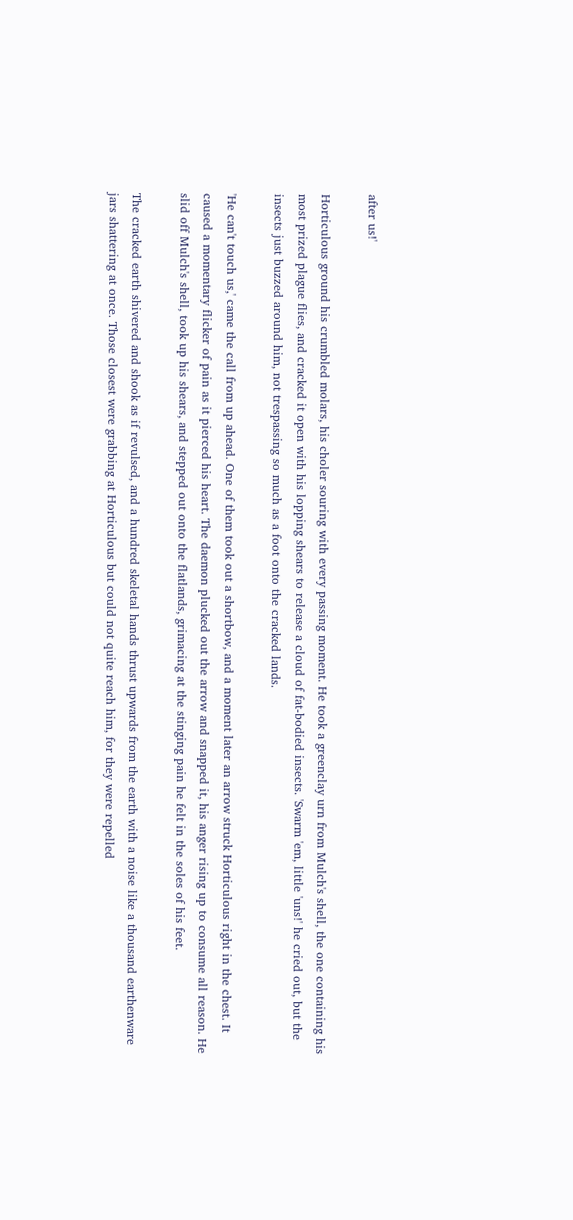after us!'

Horticulous ground his crumbled molars, his choler souring with every passing moment. He took a greenclay urn from Mulch's shell, the one containing his most prized plague flies, and cracked it open with his lopping shears to release a cloud of fat-bodied insects. 'Swarm 'em, little 'uns!' he cried out, but the insects just buzzed around him, not trespassing so much as a foot onto the cracked lands.

'He can't touch us,' came the call from up ahead. One of them took out a shortbow, and a moment later an arrow struck Horticulous right in the chest. It caused a momentary flicker of pain as it pierced his heart. The daemon plucked out the arrow and snapped it, his anger rising up to consume all reason. He slid off Mulch's shell, took up his shears, and stepped out onto the flatlands, grimacing at the stinging pain he felt in the soles of his feet.

The cracked earth shivered and shook as if revulsed, and a hundred skeletal hands thrust upwards from the earth with a noise like a thousand earthenware jars shattering at once. Those closest were grabbing at Horticulous but could not quite reach him, for they were repelled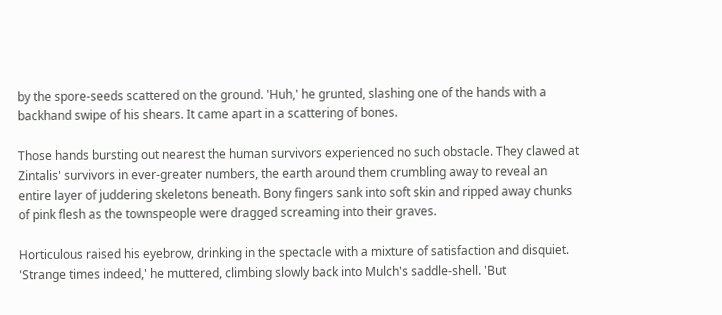by the spore-seeds scattered on the ground. 'Huh,' he grunted, slashing one of the hands with a backhand swipe of his shears. It came apart in a scattering of bones.

Those hands bursting out nearest the human survivors experienced no such obstacle. They clawed at Zintalis' survivors in ever-greater numbers, the earth around them crumbling away to reveal an entire layer of juddering skeletons beneath. Bony fingers sank into soft skin and ripped away chunks of pink flesh as the townspeople were dragged screaming into their graves.

Horticulous raised his eyebrow, drinking in the spectacle with a mixture of satisfaction and disquiet. 'Strange times indeed,' he muttered, climbing slowly back into Mulch's saddle-shell. 'But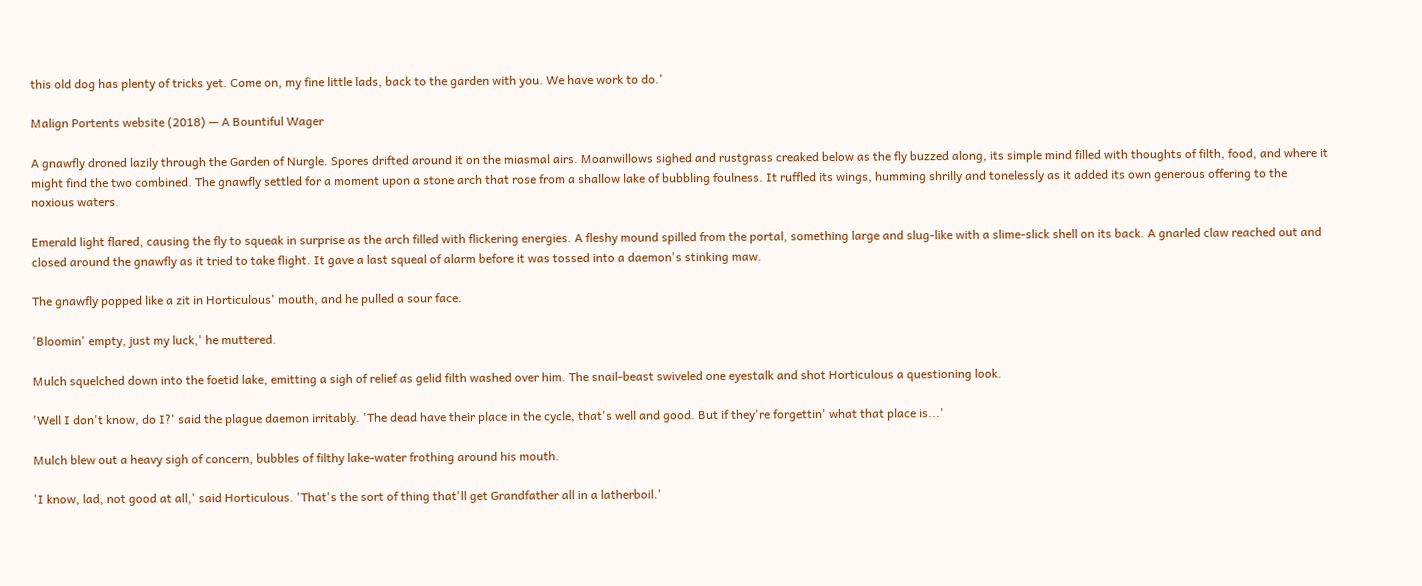this old dog has plenty of tricks yet. Come on, my fine little lads, back to the garden with you. We have work to do.'

Malign Portents website (2018) — A Bountiful Wager

A gnawfly droned lazily through the Garden of Nurgle. Spores drifted around it on the miasmal airs. Moanwillows sighed and rustgrass creaked below as the fly buzzed along, its simple mind filled with thoughts of filth, food, and where it might find the two combined. The gnawfly settled for a moment upon a stone arch that rose from a shallow lake of bubbling foulness. It ruffled its wings, humming shrilly and tonelessly as it added its own generous offering to the noxious waters.

Emerald light flared, causing the fly to squeak in surprise as the arch filled with flickering energies. A fleshy mound spilled from the portal, something large and slug-like with a slime-slick shell on its back. A gnarled claw reached out and closed around the gnawfly as it tried to take flight. It gave a last squeal of alarm before it was tossed into a daemon's stinking maw.

The gnawfly popped like a zit in Horticulous' mouth, and he pulled a sour face.

'Bloomin' empty, just my luck,' he muttered.

Mulch squelched down into the foetid lake, emitting a sigh of relief as gelid filth washed over him. The snail-beast swiveled one eyestalk and shot Horticulous a questioning look.

'Well I don't know, do I?' said the plague daemon irritably. 'The dead have their place in the cycle, that's well and good. But if they're forgettin' what that place is...'

Mulch blew out a heavy sigh of concern, bubbles of filthy lake-water frothing around his mouth.

'I know, lad, not good at all,' said Horticulous. 'That's the sort of thing that'll get Grandfather all in a latherboil.'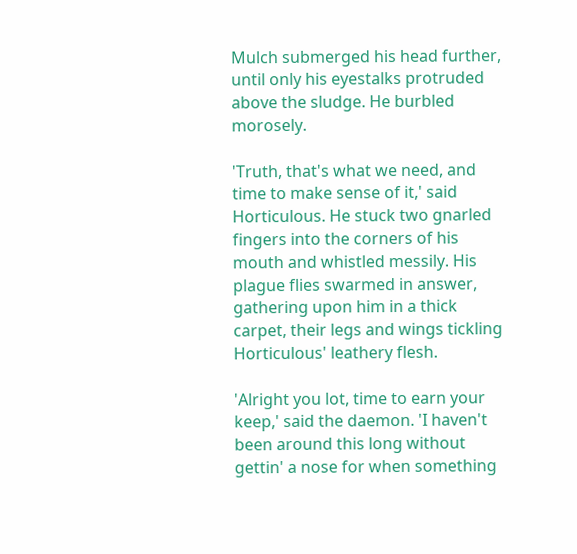Mulch submerged his head further, until only his eyestalks protruded above the sludge. He burbled morosely.

'Truth, that's what we need, and time to make sense of it,' said Horticulous. He stuck two gnarled fingers into the corners of his mouth and whistled messily. His plague flies swarmed in answer, gathering upon him in a thick carpet, their legs and wings tickling Horticulous' leathery flesh.

'Alright you lot, time to earn your keep,' said the daemon. 'I haven't been around this long without gettin' a nose for when something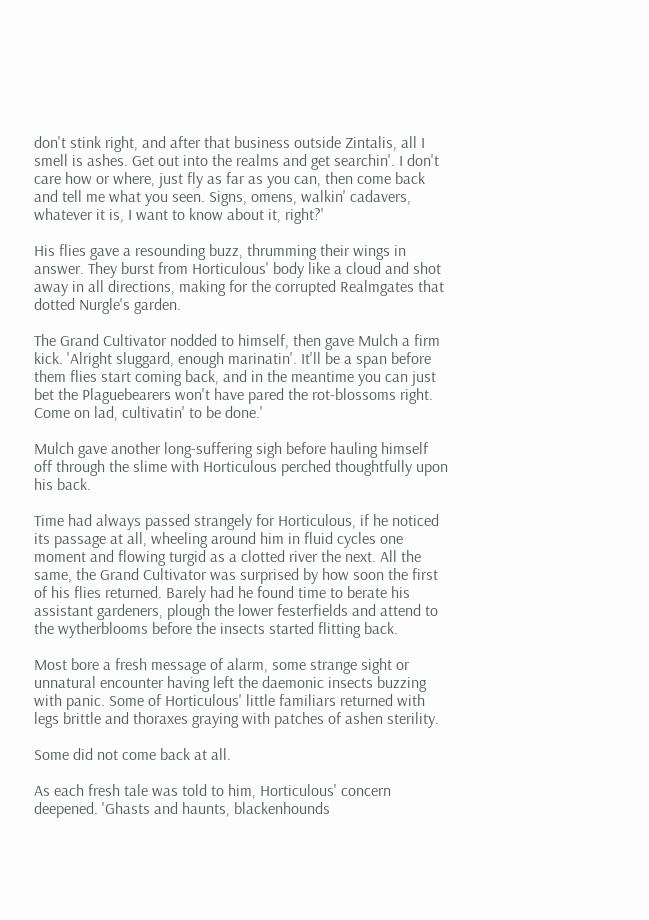don't stink right, and after that business outside Zintalis, all I smell is ashes. Get out into the realms and get searchin'. I don't care how or where, just fly as far as you can, then come back and tell me what you seen. Signs, omens, walkin' cadavers, whatever it is, I want to know about it, right?'

His flies gave a resounding buzz, thrumming their wings in answer. They burst from Horticulous' body like a cloud and shot away in all directions, making for the corrupted Realmgates that dotted Nurgle's garden.

The Grand Cultivator nodded to himself, then gave Mulch a firm kick. 'Alright sluggard, enough marinatin'. It'll be a span before them flies start coming back, and in the meantime you can just bet the Plaguebearers won't have pared the rot-blossoms right. Come on lad, cultivatin' to be done.'

Mulch gave another long-suffering sigh before hauling himself off through the slime with Horticulous perched thoughtfully upon his back.

Time had always passed strangely for Horticulous, if he noticed its passage at all, wheeling around him in fluid cycles one moment and flowing turgid as a clotted river the next. All the same, the Grand Cultivator was surprised by how soon the first of his flies returned. Barely had he found time to berate his assistant gardeners, plough the lower festerfields and attend to the wytherblooms before the insects started flitting back.

Most bore a fresh message of alarm, some strange sight or unnatural encounter having left the daemonic insects buzzing with panic. Some of Horticulous' little familiars returned with legs brittle and thoraxes graying with patches of ashen sterility.

Some did not come back at all.

As each fresh tale was told to him, Horticulous' concern deepened. 'Ghasts and haunts, blackenhounds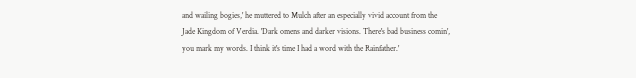and wailing bogies,' he muttered to Mulch after an especially vivid account from the Jade Kingdom of Verdia. 'Dark omens and darker visions. There's bad business comin', you mark my words. I think it's time I had a word with the Rainfather.'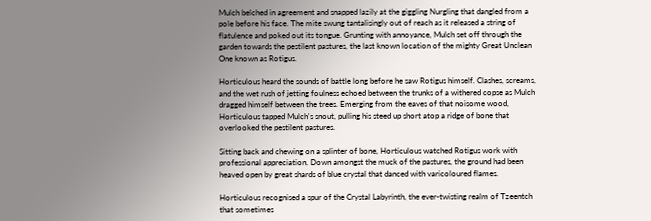Mulch belched in agreement and snapped lazily at the giggling Nurgling that dangled from a pole before his face. The mite swung tantalisingly out of reach as it released a string of flatulence and poked out its tongue. Grunting with annoyance, Mulch set off through the garden towards the pestilent pastures, the last known location of the mighty Great Unclean One known as Rotigus.

Horticulous heard the sounds of battle long before he saw Rotigus himself. Clashes, screams, and the wet rush of jetting foulness echoed between the trunks of a withered copse as Mulch dragged himself between the trees. Emerging from the eaves of that noisome wood, Horticulous tapped Mulch's snout, pulling his steed up short atop a ridge of bone that overlooked the pestilent pastures.

Sitting back and chewing on a splinter of bone, Horticulous watched Rotigus work with professional appreciation. Down amongst the muck of the pastures, the ground had been heaved open by great shards of blue crystal that danced with varicoloured flames.

Horticulous recognised a spur of the Crystal Labyrinth, the ever-twisting realm of Tzeentch that sometimes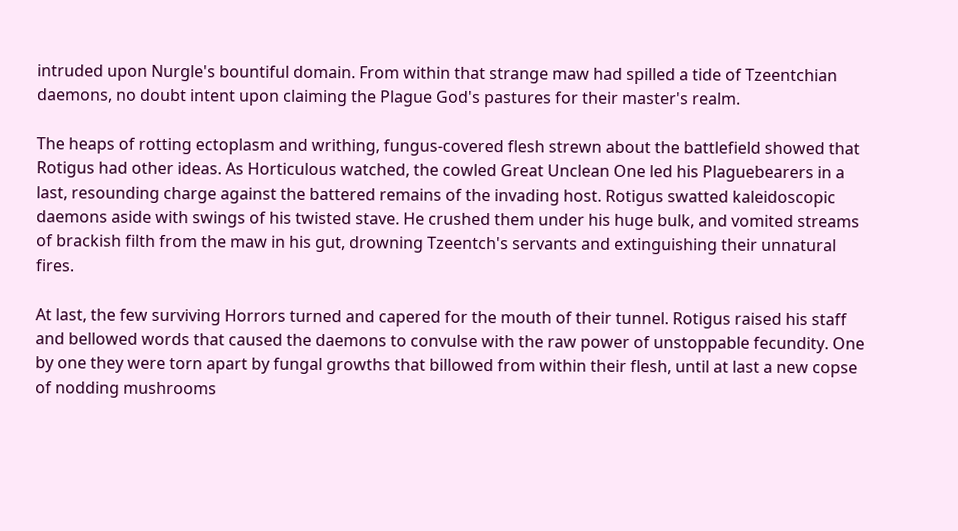intruded upon Nurgle's bountiful domain. From within that strange maw had spilled a tide of Tzeentchian daemons, no doubt intent upon claiming the Plague God's pastures for their master's realm.

The heaps of rotting ectoplasm and writhing, fungus-covered flesh strewn about the battlefield showed that Rotigus had other ideas. As Horticulous watched, the cowled Great Unclean One led his Plaguebearers in a last, resounding charge against the battered remains of the invading host. Rotigus swatted kaleidoscopic daemons aside with swings of his twisted stave. He crushed them under his huge bulk, and vomited streams of brackish filth from the maw in his gut, drowning Tzeentch's servants and extinguishing their unnatural fires.

At last, the few surviving Horrors turned and capered for the mouth of their tunnel. Rotigus raised his staff and bellowed words that caused the daemons to convulse with the raw power of unstoppable fecundity. One by one they were torn apart by fungal growths that billowed from within their flesh, until at last a new copse of nodding mushrooms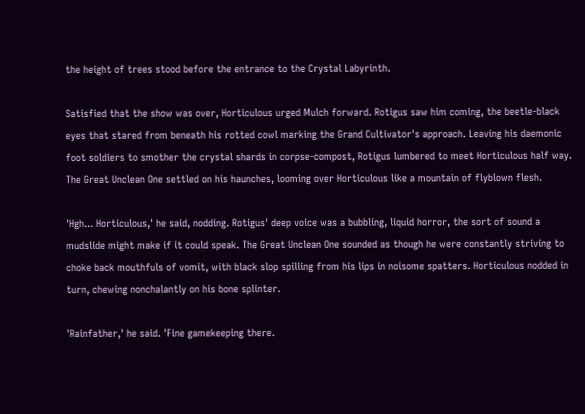the height of trees stood before the entrance to the Crystal Labyrinth.

Satisfied that the show was over, Horticulous urged Mulch forward. Rotigus saw him coming, the beetle-black eyes that stared from beneath his rotted cowl marking the Grand Cultivator's approach. Leaving his daemonic foot soldiers to smother the crystal shards in corpse-compost, Rotigus lumbered to meet Horticulous half way. The Great Unclean One settled on his haunches, looming over Horticulous like a mountain of flyblown flesh.

'Hgh... Horticulous,' he said, nodding. Rotigus' deep voice was a bubbling, liquid horror, the sort of sound a mudslide might make if it could speak. The Great Unclean One sounded as though he were constantly striving to choke back mouthfuls of vomit, with black slop spilling from his lips in noisome spatters. Horticulous nodded in turn, chewing nonchalantly on his bone splinter.

'Rainfather,' he said. 'Fine gamekeeping there.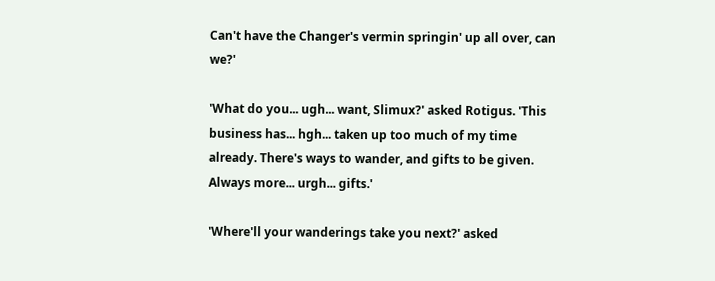Can't have the Changer's vermin springin' up all over, can we?'

'What do you... ugh... want, Slimux?' asked Rotigus. 'This business has... hgh... taken up too much of my time already. There's ways to wander, and gifts to be given. Always more... urgh... gifts.'

'Where'll your wanderings take you next?' asked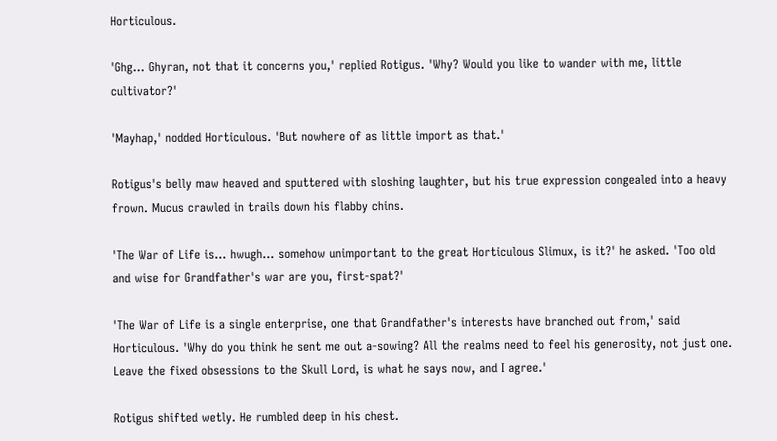Horticulous.

'Ghg... Ghyran, not that it concerns you,' replied Rotigus. 'Why? Would you like to wander with me, little cultivator?'

'Mayhap,' nodded Horticulous. 'But nowhere of as little import as that.'

Rotigus's belly maw heaved and sputtered with sloshing laughter, but his true expression congealed into a heavy frown. Mucus crawled in trails down his flabby chins.

'The War of Life is... hwugh... somehow unimportant to the great Horticulous Slimux, is it?' he asked. 'Too old and wise for Grandfather's war are you, first-spat?'

'The War of Life is a single enterprise, one that Grandfather's interests have branched out from,' said Horticulous. 'Why do you think he sent me out a-sowing? All the realms need to feel his generosity, not just one. Leave the fixed obsessions to the Skull Lord, is what he says now, and I agree.'

Rotigus shifted wetly. He rumbled deep in his chest.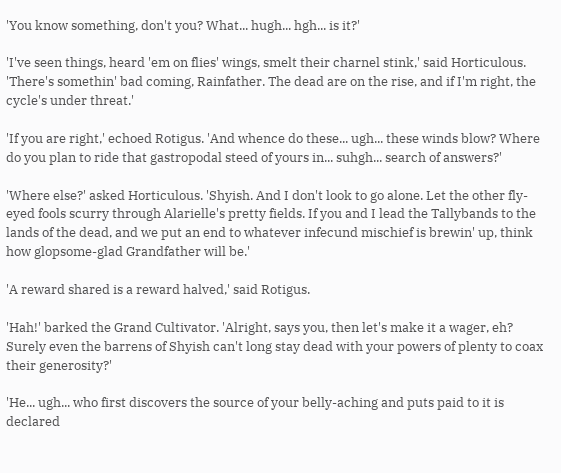'You know something, don't you? What... hugh... hgh... is it?'

'I've seen things, heard 'em on flies' wings, smelt their charnel stink,' said Horticulous. 'There's somethin' bad coming, Rainfather. The dead are on the rise, and if I'm right, the cycle's under threat.'

'If you are right,' echoed Rotigus. 'And whence do these... ugh... these winds blow? Where do you plan to ride that gastropodal steed of yours in... suhgh... search of answers?'

'Where else?' asked Horticulous. 'Shyish. And I don't look to go alone. Let the other fly-eyed fools scurry through Alarielle's pretty fields. If you and I lead the Tallybands to the lands of the dead, and we put an end to whatever infecund mischief is brewin' up, think how glopsome-glad Grandfather will be.'

'A reward shared is a reward halved,' said Rotigus.

'Hah!' barked the Grand Cultivator. 'Alright, says you, then let's make it a wager, eh? Surely even the barrens of Shyish can't long stay dead with your powers of plenty to coax their generosity?'

'He... ugh... who first discovers the source of your belly-aching and puts paid to it is declared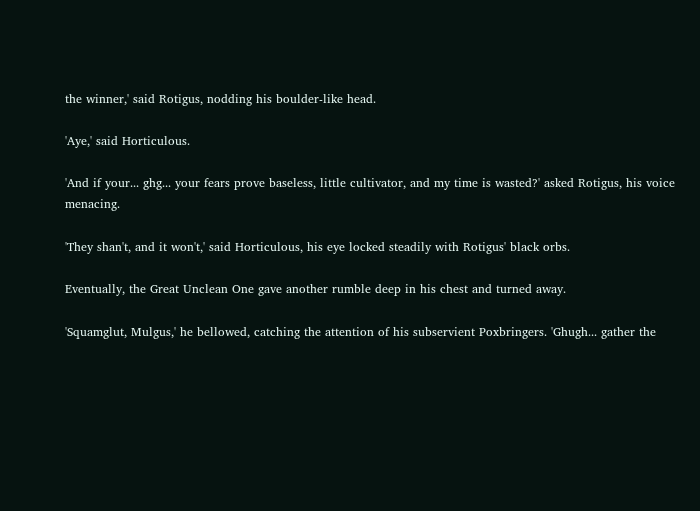the winner,' said Rotigus, nodding his boulder-like head.

'Aye,' said Horticulous.

'And if your... ghg... your fears prove baseless, little cultivator, and my time is wasted?' asked Rotigus, his voice menacing.

'They shan't, and it won't,' said Horticulous, his eye locked steadily with Rotigus' black orbs.

Eventually, the Great Unclean One gave another rumble deep in his chest and turned away.

'Squamglut, Mulgus,' he bellowed, catching the attention of his subservient Poxbringers. 'Ghugh... gather the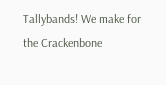Tallybands! We make for the Crackenbone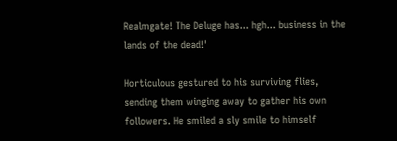Realmgate! The Deluge has... hgh... business in the lands of the dead!'

Horticulous gestured to his surviving flies, sending them winging away to gather his own followers. He smiled a sly smile to himself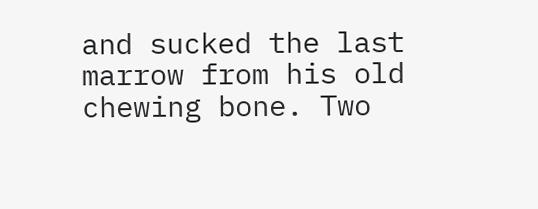and sucked the last marrow from his old chewing bone. Two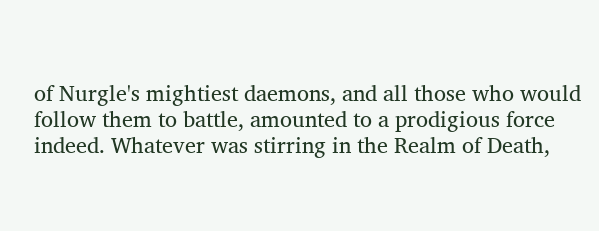of Nurgle's mightiest daemons, and all those who would follow them to battle, amounted to a prodigious force indeed. Whatever was stirring in the Realm of Death,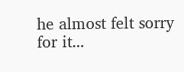he almost felt sorry for it...